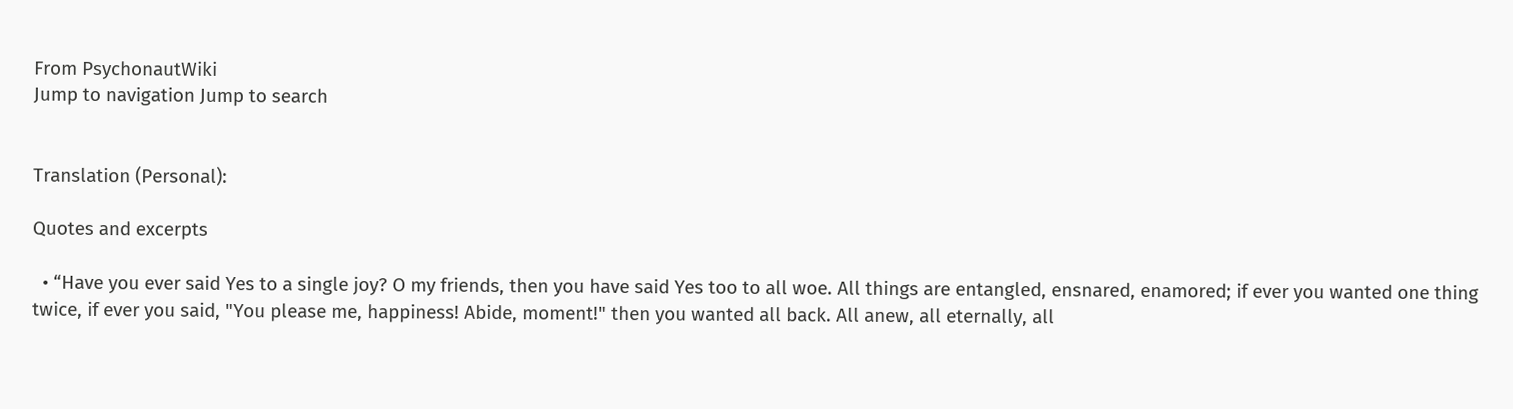From PsychonautWiki
Jump to navigation Jump to search


Translation (Personal):

Quotes and excerpts

  • “Have you ever said Yes to a single joy? O my friends, then you have said Yes too to all woe. All things are entangled, ensnared, enamored; if ever you wanted one thing twice, if ever you said, "You please me, happiness! Abide, moment!" then you wanted all back. All anew, all eternally, all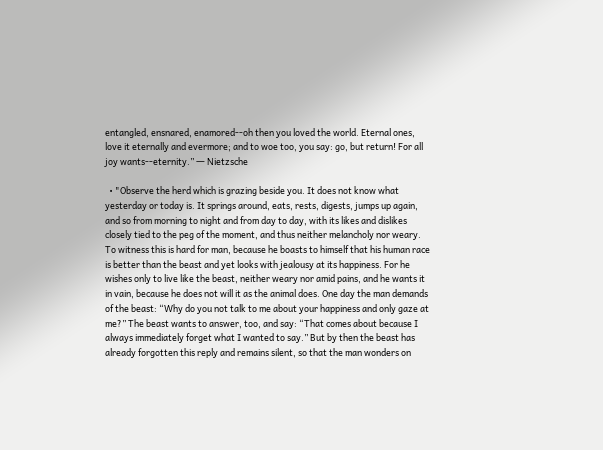entangled, ensnared, enamored--oh then you loved the world. Eternal ones, love it eternally and evermore; and to woe too, you say: go, but return! For all joy wants--eternity.” ― Nietzsche

  • "Observe the herd which is grazing beside you. It does not know what yesterday or today is. It springs around, eats, rests, digests, jumps up again, and so from morning to night and from day to day, with its likes and dislikes closely tied to the peg of the moment, and thus neither melancholy nor weary. To witness this is hard for man, because he boasts to himself that his human race is better than the beast and yet looks with jealousy at its happiness. For he wishes only to live like the beast, neither weary nor amid pains, and he wants it in vain, because he does not will it as the animal does. One day the man demands of the beast: “Why do you not talk to me about your happiness and only gaze at me?” The beast wants to answer, too, and say: “That comes about because I always immediately forget what I wanted to say.” But by then the beast has already forgotten this reply and remains silent, so that the man wonders on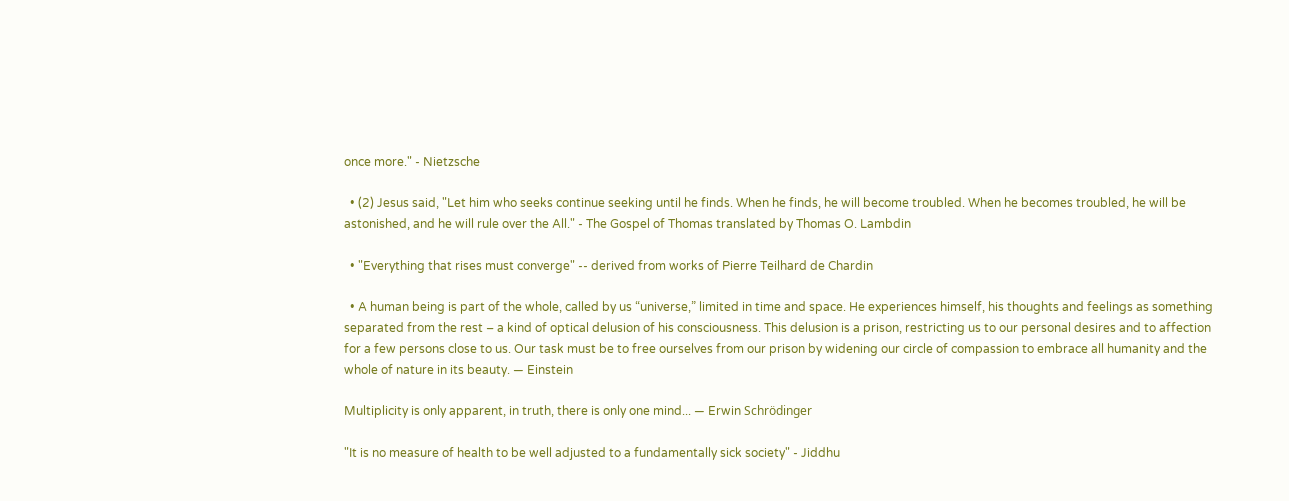once more." - Nietzsche

  • (2) Jesus said, "Let him who seeks continue seeking until he finds. When he finds, he will become troubled. When he becomes troubled, he will be astonished, and he will rule over the All." - The Gospel of Thomas translated by Thomas O. Lambdin

  • "Everything that rises must converge" -- derived from works of Pierre Teilhard de Chardin

  • A human being is part of the whole, called by us “universe,” limited in time and space. He experiences himself, his thoughts and feelings as something separated from the rest – a kind of optical delusion of his consciousness. This delusion is a prison, restricting us to our personal desires and to affection for a few persons close to us. Our task must be to free ourselves from our prison by widening our circle of compassion to embrace all humanity and the whole of nature in its beauty. ― Einstein

Multiplicity is only apparent, in truth, there is only one mind... ― Erwin Schrödinger

"It is no measure of health to be well adjusted to a fundamentally sick society" - Jiddhu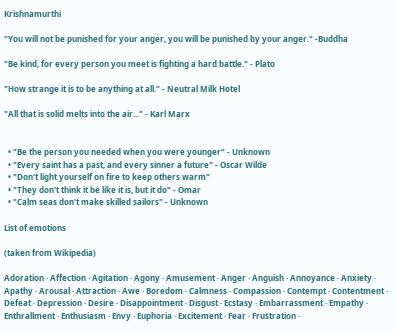Krishnamurthi

"You will not be punished for your anger, you will be punished by your anger." -Buddha

"Be kind, for every person you meet is fighting a hard battle." - Plato

"How strange it is to be anything at all." - Neutral Milk Hotel

"All that is solid melts into the air..." - Karl Marx


  • "Be the person you needed when you were younger" - Unknown
  • "Every saint has a past, and every sinner a future" - Oscar Wilde
  • "Don't light yourself on fire to keep others warm"
  • "They don't think it be like it is, but it do" - Omar
  • "Calm seas don't make skilled sailors" - Unknown

List of emotions

(taken from Wikipedia)

Adoration · Affection · Agitation · Agony · Amusement · Anger · Anguish · Annoyance · Anxiety · Apathy · Arousal · Attraction · Awe · Boredom · Calmness · Compassion · Contempt · Contentment · Defeat · Depression · Desire · Disappointment · Disgust · Ecstasy · Embarrassment · Empathy · Enthrallment · Enthusiasm · Envy · Euphoria · Excitement · Fear · Frustration ·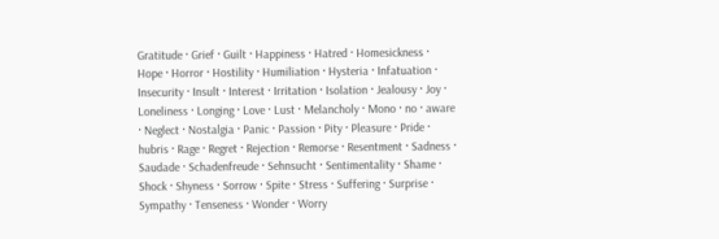Gratitude · Grief · Guilt · Happiness · Hatred · Homesickness · Hope · Horror · Hostility · Humiliation · Hysteria · Infatuation · Insecurity · Insult · Interest · Irritation · Isolation · Jealousy · Joy · Loneliness · Longing · Love · Lust · Melancholy · Mono · no · aware · Neglect · Nostalgia · Panic · Passion · Pity · Pleasure · Pride · hubris · Rage · Regret · Rejection · Remorse · Resentment · Sadness · Saudade · Schadenfreude · Sehnsucht · Sentimentality · Shame · Shock · Shyness · Sorrow · Spite · Stress · Suffering · Surprise · Sympathy · Tenseness · Wonder · Worry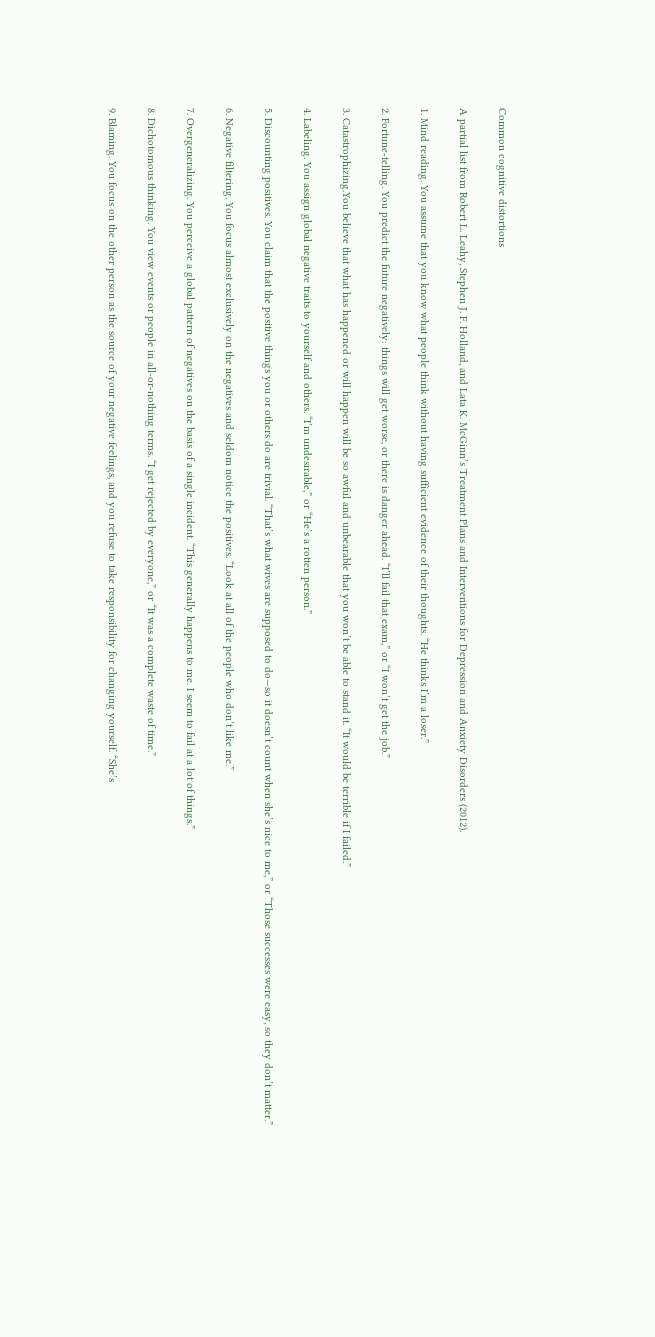Common cognitive distortions

A partial list from Robert L. Leahy, Stephen J. F. Holland, and Lata K. McGinn’s Treatment Plans and Interventions for Depression and Anxiety Disorders (2012).

1. Mind reading. You assume that you know what people think without having sufficient evidence of their thoughts. “He thinks I’m a loser.”

2. Fortune-telling. You predict the future negatively: things will get worse, or there is danger ahead. “I’ll fail that exam,” or “I won’t get the job.”

3. Catastrophizing.You believe that what has happened or will happen will be so awful and unbearable that you won’t be able to stand it. “It would be terrible if I failed.”

4. Labeling. You assign global negative traits to yourself and others. “I’m undesirable,” or “He’s a rotten person.”

5. Discounting positives. You claim that the positive things you or others do are trivial. “That’s what wives are supposed to do—so it doesn’t count when she’s nice to me,” or “Those successes were easy, so they don’t matter.”

6. Negative filtering. You focus almost exclusively on the negatives and seldom notice the positives. “Look at all of the people who don’t like me.”

7. Overgeneralizing. You perceive a global pattern of negatives on the basis of a single incident. “This generally happens to me. I seem to fail at a lot of things.”

8. Dichotomous thinking. You view events or people in all-or-nothing terms. “I get rejected by everyone,” or “It was a complete waste of time.”

9. Blaming. You focus on the other person as the source of your negative feelings, and you refuse to take responsibility for changing yourself. “She’s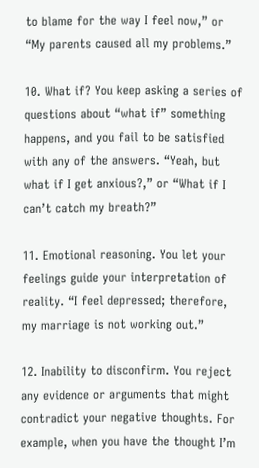to blame for the way I feel now,” or “My parents caused all my problems.”

10. What if? You keep asking a series of questions about “what if” something happens, and you fail to be satisfied with any of the answers. “Yeah, but what if I get anxious?,” or “What if I can’t catch my breath?”

11. Emotional reasoning. You let your feelings guide your interpretation of reality. “I feel depressed; therefore, my marriage is not working out.”

12. Inability to disconfirm. You reject any evidence or arguments that might contradict your negative thoughts. For example, when you have the thought I’m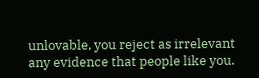unlovable, you reject as irrelevant any evidence that people like you.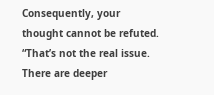Consequently, your thought cannot be refuted. “That’s not the real issue. There are deeper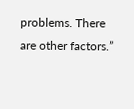problems. There are other factors.”